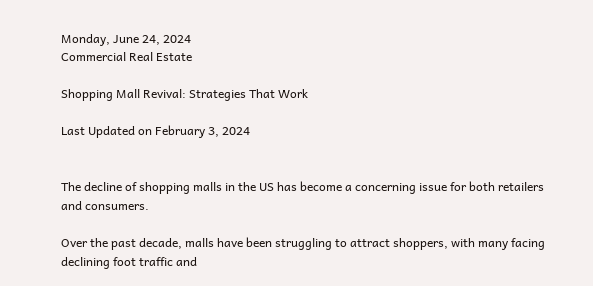Monday, June 24, 2024
Commercial Real Estate

Shopping Mall Revival: Strategies That Work

Last Updated on February 3, 2024


The decline of shopping malls in the US has become a concerning issue for both retailers and consumers.

Over the past decade, malls have been struggling to attract shoppers, with many facing declining foot traffic and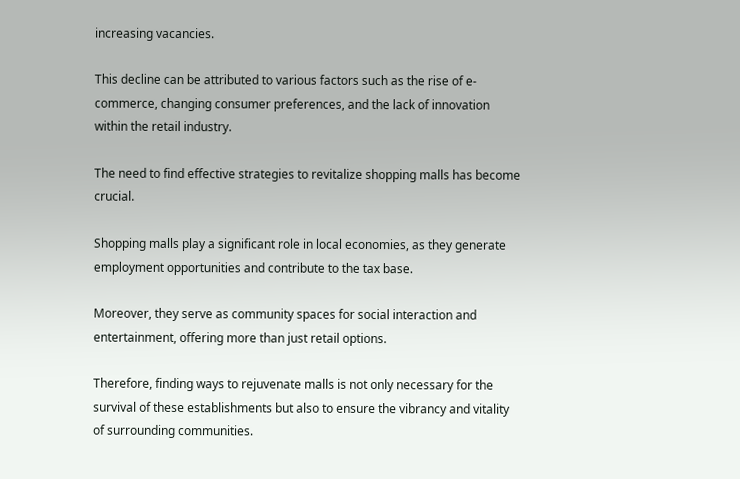increasing vacancies.

This decline can be attributed to various factors such as the rise of e-commerce, changing consumer preferences, and the lack of innovation within the retail industry.

The need to find effective strategies to revitalize shopping malls has become crucial.

Shopping malls play a significant role in local economies, as they generate employment opportunities and contribute to the tax base.

Moreover, they serve as community spaces for social interaction and entertainment, offering more than just retail options.

Therefore, finding ways to rejuvenate malls is not only necessary for the survival of these establishments but also to ensure the vibrancy and vitality of surrounding communities.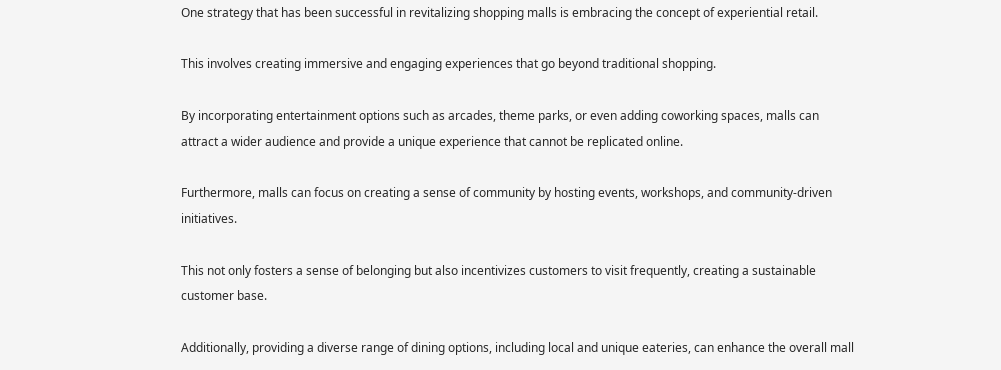One strategy that has been successful in revitalizing shopping malls is embracing the concept of experiential retail.

This involves creating immersive and engaging experiences that go beyond traditional shopping.

By incorporating entertainment options such as arcades, theme parks, or even adding coworking spaces, malls can attract a wider audience and provide a unique experience that cannot be replicated online.

Furthermore, malls can focus on creating a sense of community by hosting events, workshops, and community-driven initiatives.

This not only fosters a sense of belonging but also incentivizes customers to visit frequently, creating a sustainable customer base.

Additionally, providing a diverse range of dining options, including local and unique eateries, can enhance the overall mall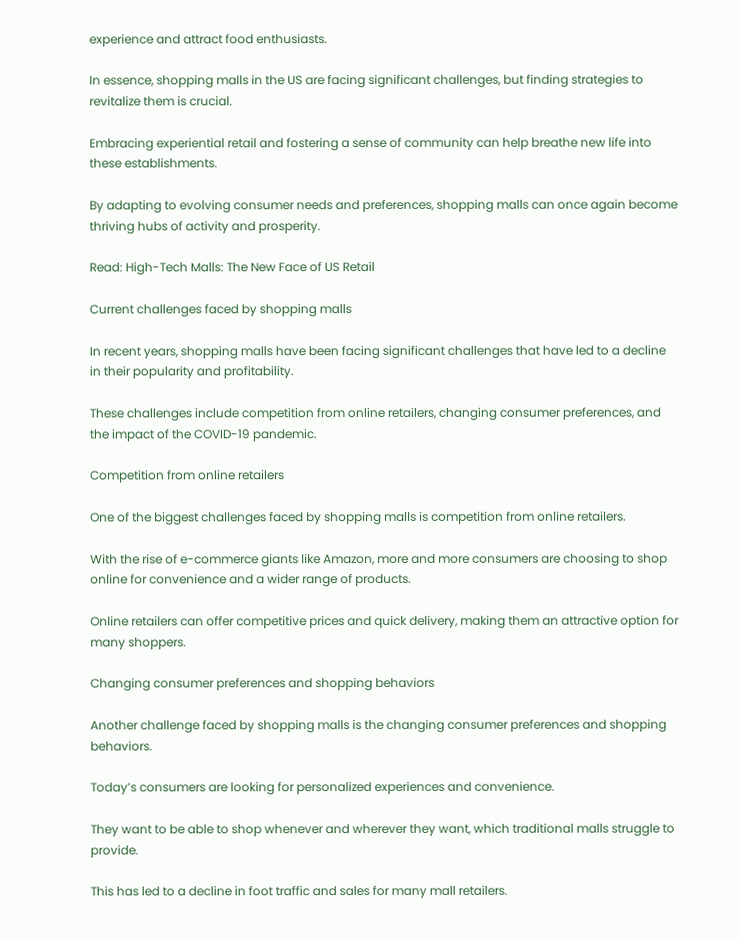experience and attract food enthusiasts.

In essence, shopping malls in the US are facing significant challenges, but finding strategies to revitalize them is crucial.

Embracing experiential retail and fostering a sense of community can help breathe new life into these establishments.

By adapting to evolving consumer needs and preferences, shopping malls can once again become thriving hubs of activity and prosperity.

Read: High-Tech Malls: The New Face of US Retail

Current challenges faced by shopping malls

In recent years, shopping malls have been facing significant challenges that have led to a decline in their popularity and profitability.

These challenges include competition from online retailers, changing consumer preferences, and the impact of the COVID-19 pandemic.

Competition from online retailers

One of the biggest challenges faced by shopping malls is competition from online retailers.

With the rise of e-commerce giants like Amazon, more and more consumers are choosing to shop online for convenience and a wider range of products.

Online retailers can offer competitive prices and quick delivery, making them an attractive option for many shoppers.

Changing consumer preferences and shopping behaviors

Another challenge faced by shopping malls is the changing consumer preferences and shopping behaviors.

Today’s consumers are looking for personalized experiences and convenience.

They want to be able to shop whenever and wherever they want, which traditional malls struggle to provide.

This has led to a decline in foot traffic and sales for many mall retailers.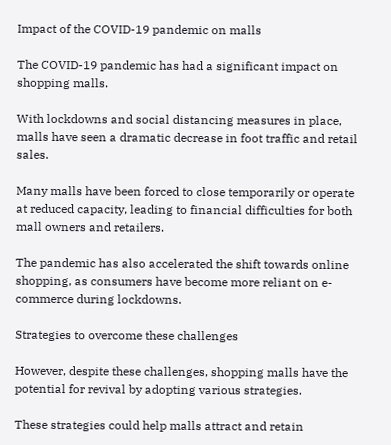Impact of the COVID-19 pandemic on malls

The COVID-19 pandemic has had a significant impact on shopping malls.

With lockdowns and social distancing measures in place, malls have seen a dramatic decrease in foot traffic and retail sales.

Many malls have been forced to close temporarily or operate at reduced capacity, leading to financial difficulties for both mall owners and retailers.

The pandemic has also accelerated the shift towards online shopping, as consumers have become more reliant on e-commerce during lockdowns.

Strategies to overcome these challenges

However, despite these challenges, shopping malls have the potential for revival by adopting various strategies.

These strategies could help malls attract and retain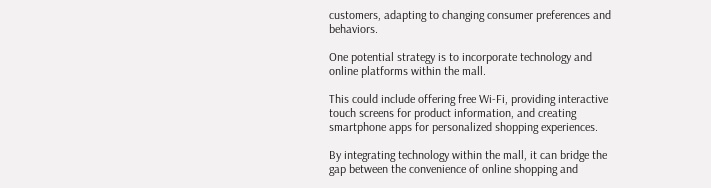customers, adapting to changing consumer preferences and behaviors.

One potential strategy is to incorporate technology and online platforms within the mall.

This could include offering free Wi-Fi, providing interactive touch screens for product information, and creating smartphone apps for personalized shopping experiences.

By integrating technology within the mall, it can bridge the gap between the convenience of online shopping and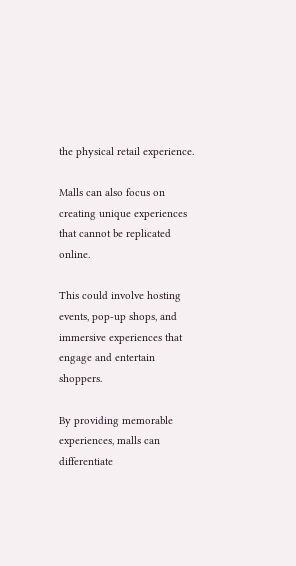the physical retail experience.

Malls can also focus on creating unique experiences that cannot be replicated online.

This could involve hosting events, pop-up shops, and immersive experiences that engage and entertain shoppers.

By providing memorable experiences, malls can differentiate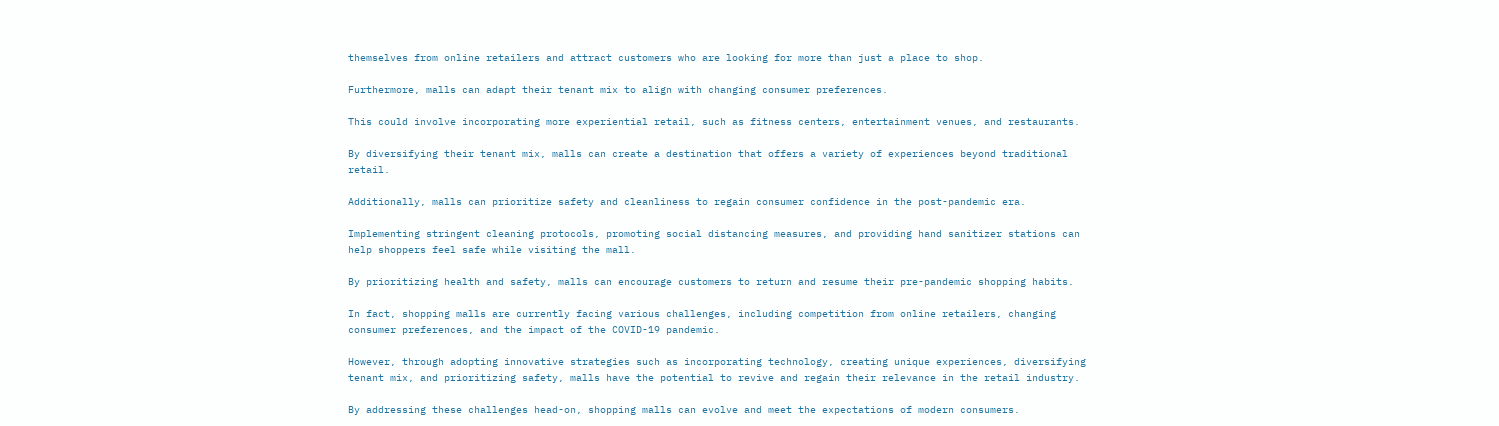themselves from online retailers and attract customers who are looking for more than just a place to shop.

Furthermore, malls can adapt their tenant mix to align with changing consumer preferences.

This could involve incorporating more experiential retail, such as fitness centers, entertainment venues, and restaurants.

By diversifying their tenant mix, malls can create a destination that offers a variety of experiences beyond traditional retail.

Additionally, malls can prioritize safety and cleanliness to regain consumer confidence in the post-pandemic era.

Implementing stringent cleaning protocols, promoting social distancing measures, and providing hand sanitizer stations can help shoppers feel safe while visiting the mall.

By prioritizing health and safety, malls can encourage customers to return and resume their pre-pandemic shopping habits.

In fact, shopping malls are currently facing various challenges, including competition from online retailers, changing consumer preferences, and the impact of the COVID-19 pandemic.

However, through adopting innovative strategies such as incorporating technology, creating unique experiences, diversifying tenant mix, and prioritizing safety, malls have the potential to revive and regain their relevance in the retail industry.

By addressing these challenges head-on, shopping malls can evolve and meet the expectations of modern consumers.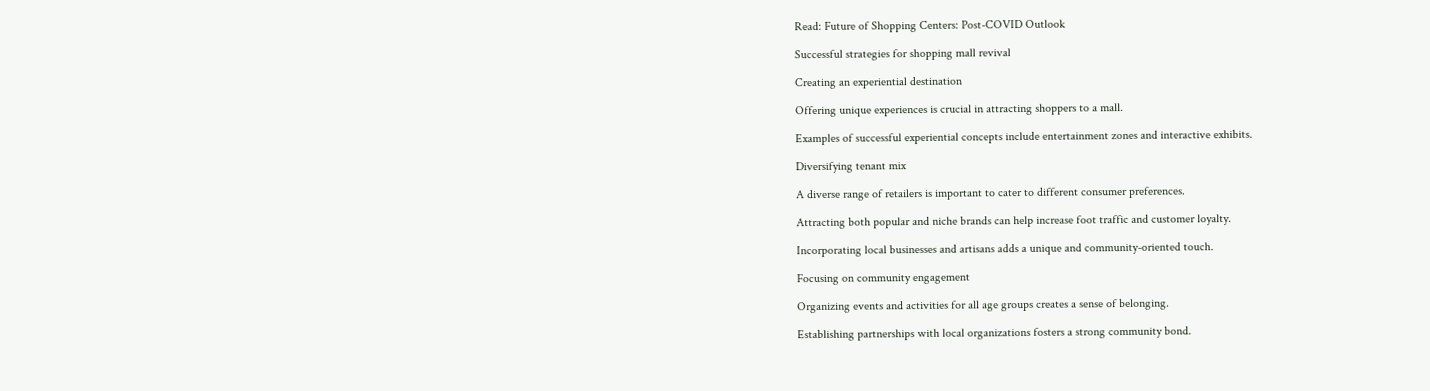Read: Future of Shopping Centers: Post-COVID Outlook

Successful strategies for shopping mall revival

Creating an experiential destination

Offering unique experiences is crucial in attracting shoppers to a mall.

Examples of successful experiential concepts include entertainment zones and interactive exhibits.

Diversifying tenant mix

A diverse range of retailers is important to cater to different consumer preferences.

Attracting both popular and niche brands can help increase foot traffic and customer loyalty.

Incorporating local businesses and artisans adds a unique and community-oriented touch.

Focusing on community engagement

Organizing events and activities for all age groups creates a sense of belonging.

Establishing partnerships with local organizations fosters a strong community bond.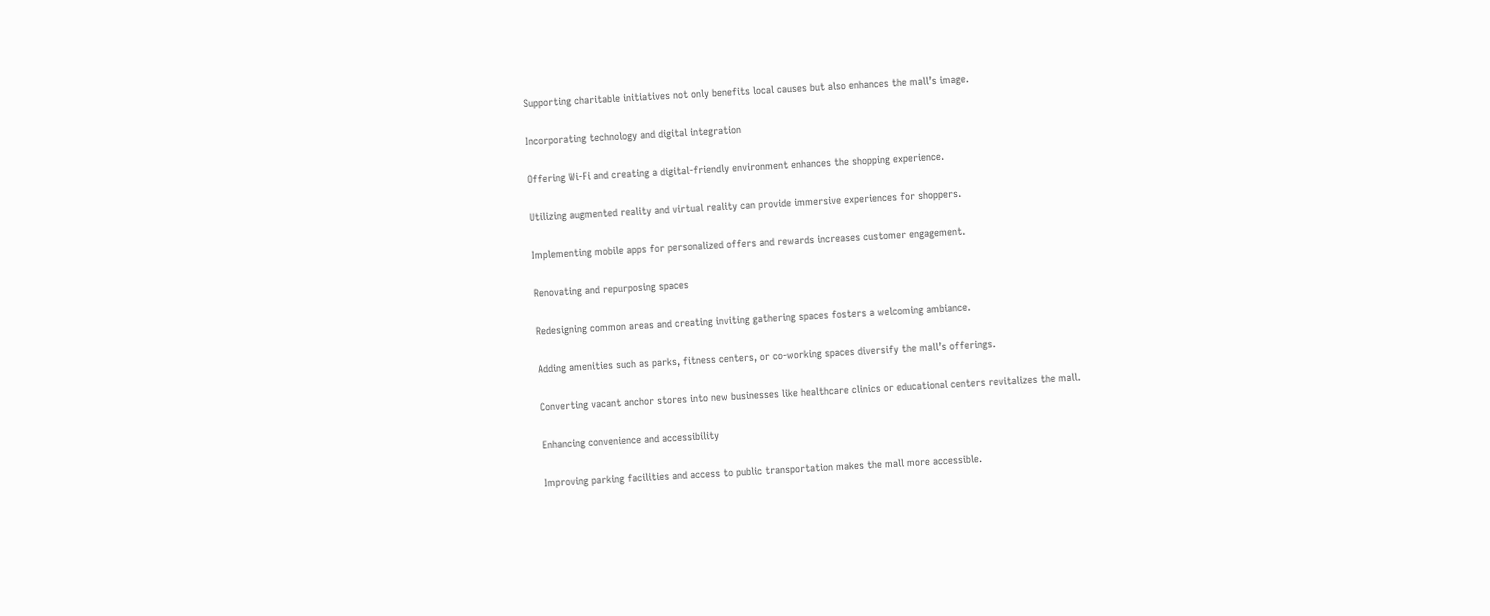Supporting charitable initiatives not only benefits local causes but also enhances the mall’s image.

Incorporating technology and digital integration

Offering Wi-Fi and creating a digital-friendly environment enhances the shopping experience.

Utilizing augmented reality and virtual reality can provide immersive experiences for shoppers.

Implementing mobile apps for personalized offers and rewards increases customer engagement.

Renovating and repurposing spaces

Redesigning common areas and creating inviting gathering spaces fosters a welcoming ambiance.

Adding amenities such as parks, fitness centers, or co-working spaces diversify the mall’s offerings.

Converting vacant anchor stores into new businesses like healthcare clinics or educational centers revitalizes the mall.

Enhancing convenience and accessibility

Improving parking facilities and access to public transportation makes the mall more accessible.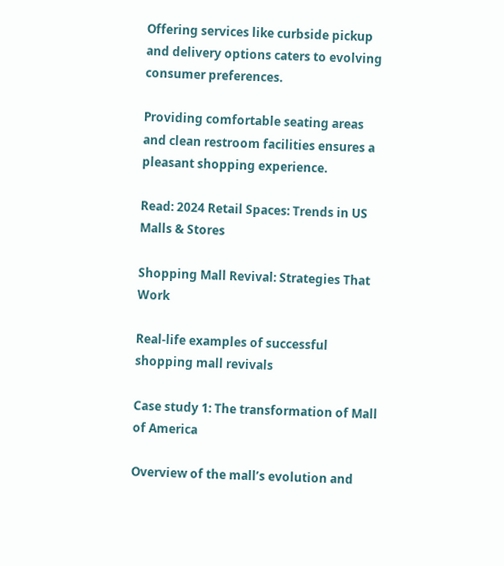Offering services like curbside pickup and delivery options caters to evolving consumer preferences.

Providing comfortable seating areas and clean restroom facilities ensures a pleasant shopping experience.

Read: 2024 Retail Spaces: Trends in US Malls & Stores

Shopping Mall Revival: Strategies That Work

Real-life examples of successful shopping mall revivals

Case study 1: The transformation of Mall of America

Overview of the mall’s evolution and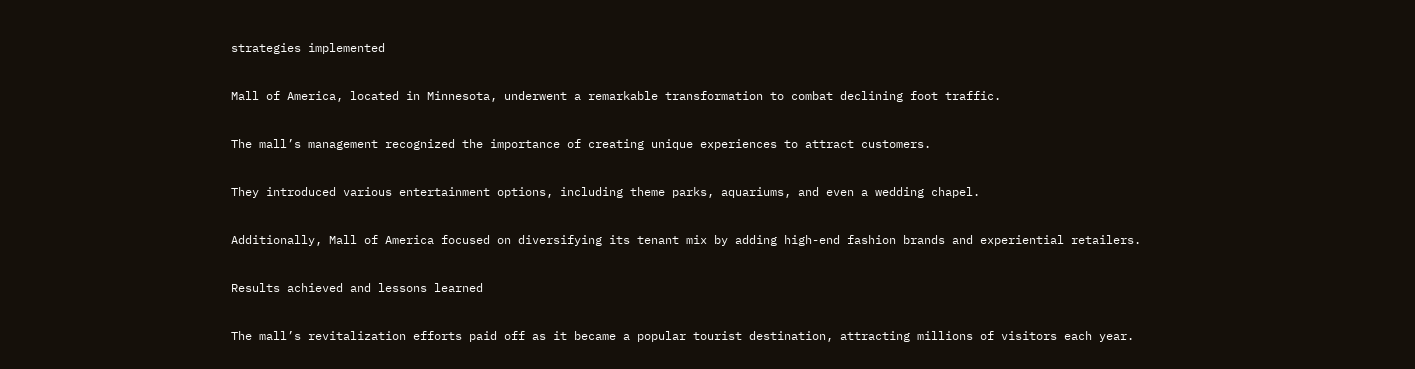strategies implemented

Mall of America, located in Minnesota, underwent a remarkable transformation to combat declining foot traffic.

The mall’s management recognized the importance of creating unique experiences to attract customers.

They introduced various entertainment options, including theme parks, aquariums, and even a wedding chapel.

Additionally, Mall of America focused on diversifying its tenant mix by adding high-end fashion brands and experiential retailers.

Results achieved and lessons learned

The mall’s revitalization efforts paid off as it became a popular tourist destination, attracting millions of visitors each year.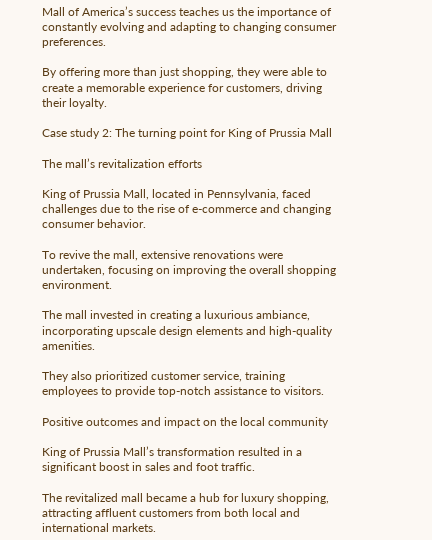Mall of America’s success teaches us the importance of constantly evolving and adapting to changing consumer preferences.

By offering more than just shopping, they were able to create a memorable experience for customers, driving their loyalty.

Case study 2: The turning point for King of Prussia Mall

The mall’s revitalization efforts

King of Prussia Mall, located in Pennsylvania, faced challenges due to the rise of e-commerce and changing consumer behavior.

To revive the mall, extensive renovations were undertaken, focusing on improving the overall shopping environment.

The mall invested in creating a luxurious ambiance, incorporating upscale design elements and high-quality amenities.

They also prioritized customer service, training employees to provide top-notch assistance to visitors.

Positive outcomes and impact on the local community

King of Prussia Mall’s transformation resulted in a significant boost in sales and foot traffic.

The revitalized mall became a hub for luxury shopping, attracting affluent customers from both local and international markets.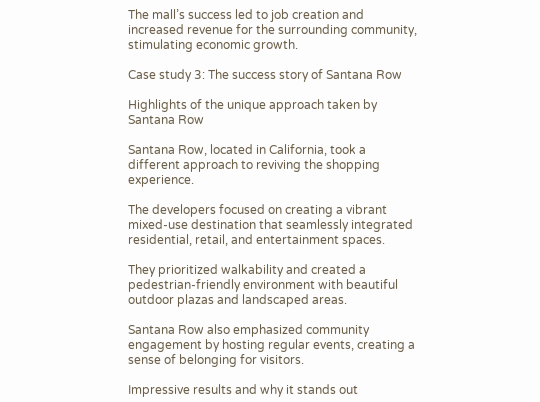The mall’s success led to job creation and increased revenue for the surrounding community, stimulating economic growth.

Case study 3: The success story of Santana Row

Highlights of the unique approach taken by Santana Row

Santana Row, located in California, took a different approach to reviving the shopping experience.

The developers focused on creating a vibrant mixed-use destination that seamlessly integrated residential, retail, and entertainment spaces.

They prioritized walkability and created a pedestrian-friendly environment with beautiful outdoor plazas and landscaped areas.

Santana Row also emphasized community engagement by hosting regular events, creating a sense of belonging for visitors.

Impressive results and why it stands out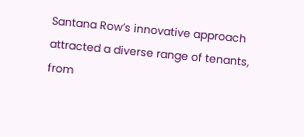Santana Row’s innovative approach attracted a diverse range of tenants, from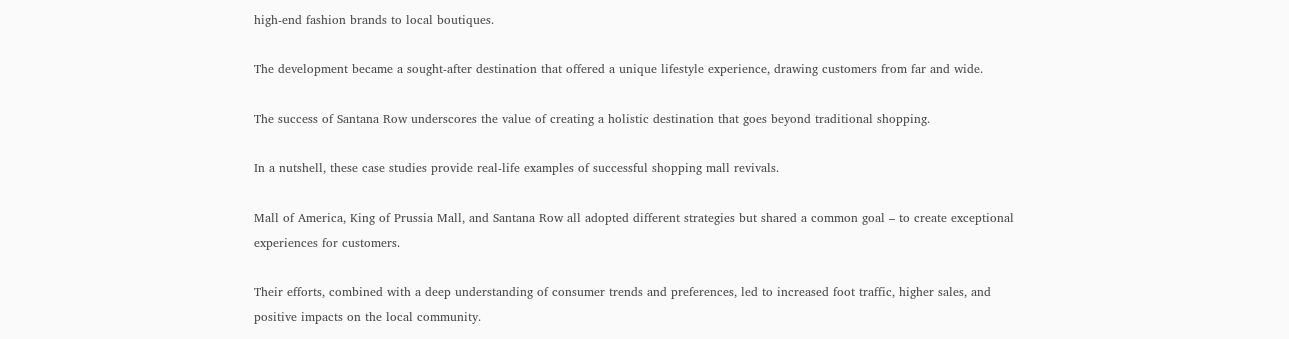high-end fashion brands to local boutiques.

The development became a sought-after destination that offered a unique lifestyle experience, drawing customers from far and wide.

The success of Santana Row underscores the value of creating a holistic destination that goes beyond traditional shopping.

In a nutshell, these case studies provide real-life examples of successful shopping mall revivals.

Mall of America, King of Prussia Mall, and Santana Row all adopted different strategies but shared a common goal – to create exceptional experiences for customers.

Their efforts, combined with a deep understanding of consumer trends and preferences, led to increased foot traffic, higher sales, and positive impacts on the local community.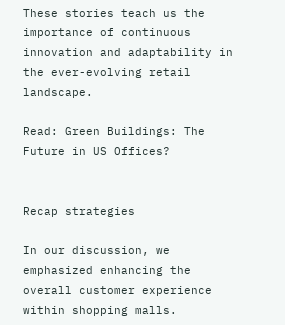These stories teach us the importance of continuous innovation and adaptability in the ever-evolving retail landscape.

Read: Green Buildings: The Future in US Offices?


Recap strategies

In our discussion, we emphasized enhancing the overall customer experience within shopping malls.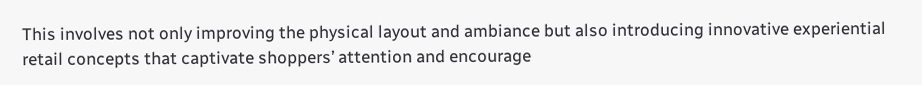This involves not only improving the physical layout and ambiance but also introducing innovative experiential retail concepts that captivate shoppers’ attention and encourage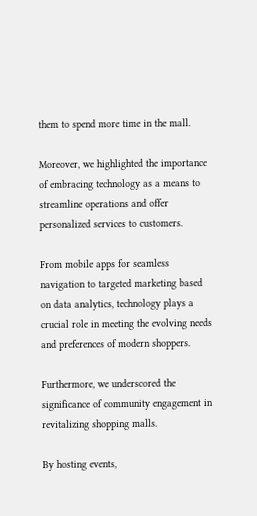them to spend more time in the mall.

Moreover, we highlighted the importance of embracing technology as a means to streamline operations and offer personalized services to customers.

From mobile apps for seamless navigation to targeted marketing based on data analytics, technology plays a crucial role in meeting the evolving needs and preferences of modern shoppers.

Furthermore, we underscored the significance of community engagement in revitalizing shopping malls.

By hosting events,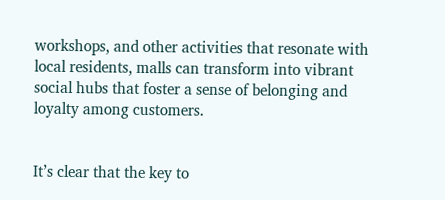workshops, and other activities that resonate with local residents, malls can transform into vibrant social hubs that foster a sense of belonging and loyalty among customers.


It’s clear that the key to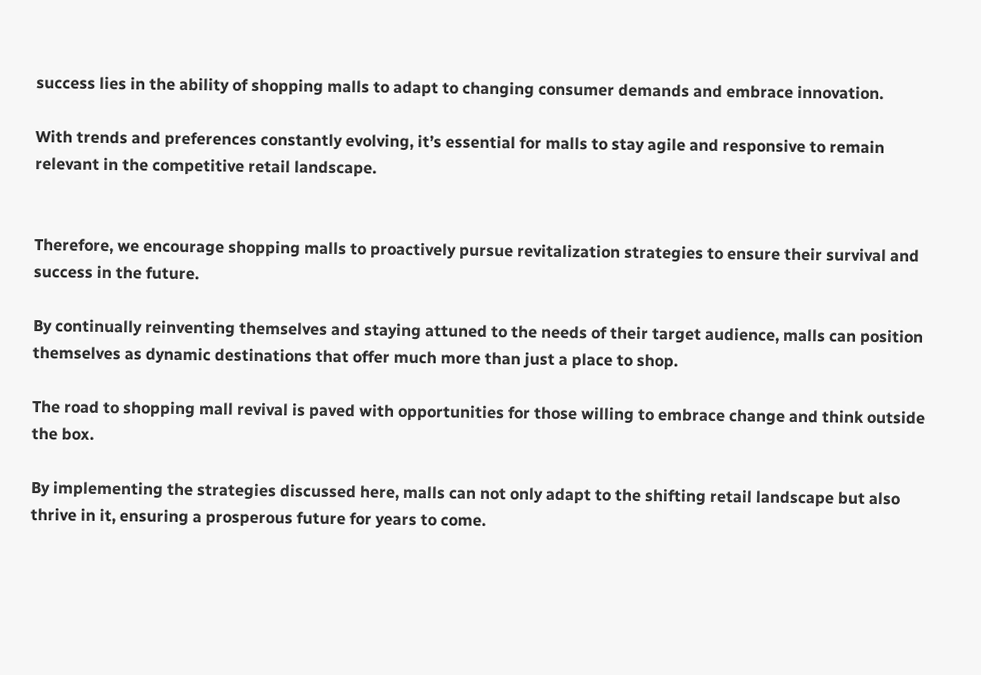success lies in the ability of shopping malls to adapt to changing consumer demands and embrace innovation.

With trends and preferences constantly evolving, it’s essential for malls to stay agile and responsive to remain relevant in the competitive retail landscape.


Therefore, we encourage shopping malls to proactively pursue revitalization strategies to ensure their survival and success in the future.

By continually reinventing themselves and staying attuned to the needs of their target audience, malls can position themselves as dynamic destinations that offer much more than just a place to shop.

The road to shopping mall revival is paved with opportunities for those willing to embrace change and think outside the box.

By implementing the strategies discussed here, malls can not only adapt to the shifting retail landscape but also thrive in it, ensuring a prosperous future for years to come.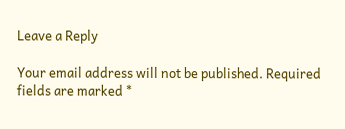Leave a Reply

Your email address will not be published. Required fields are marked *